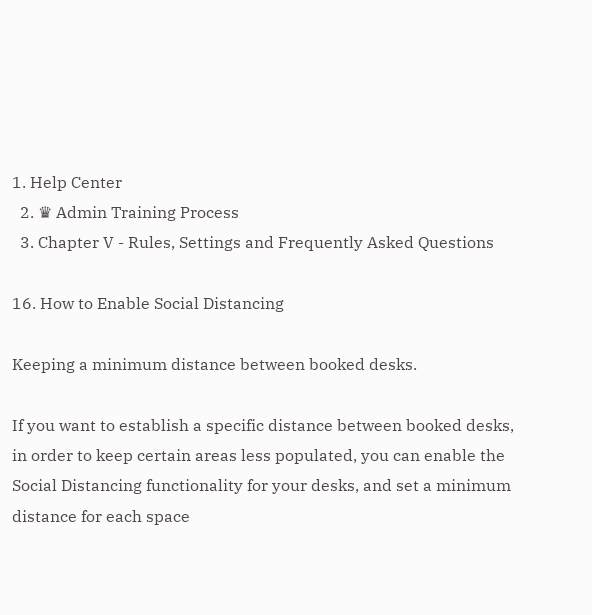1. Help Center
  2. ♛ Admin Training Process
  3. Chapter V - Rules, Settings and Frequently Asked Questions

16. How to Enable Social Distancing

Keeping a minimum distance between booked desks.

If you want to establish a specific distance between booked desks, in order to keep certain areas less populated, you can enable the Social Distancing functionality for your desks, and set a minimum distance for each space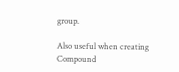group.

Also useful when creating Compound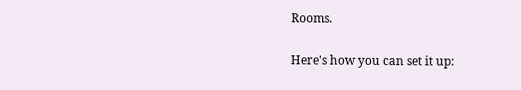Rooms.

Here's how you can set it up: